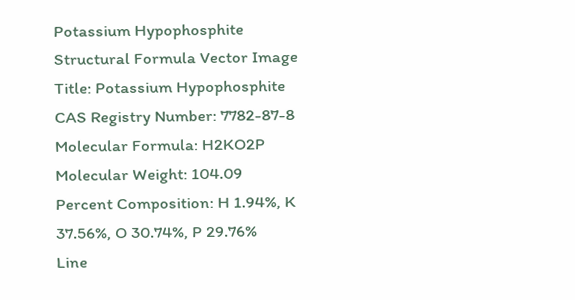Potassium Hypophosphite
Structural Formula Vector Image
Title: Potassium Hypophosphite
CAS Registry Number: 7782-87-8
Molecular Formula: H2KO2P
Molecular Weight: 104.09
Percent Composition: H 1.94%, K 37.56%, O 30.74%, P 29.76%
Line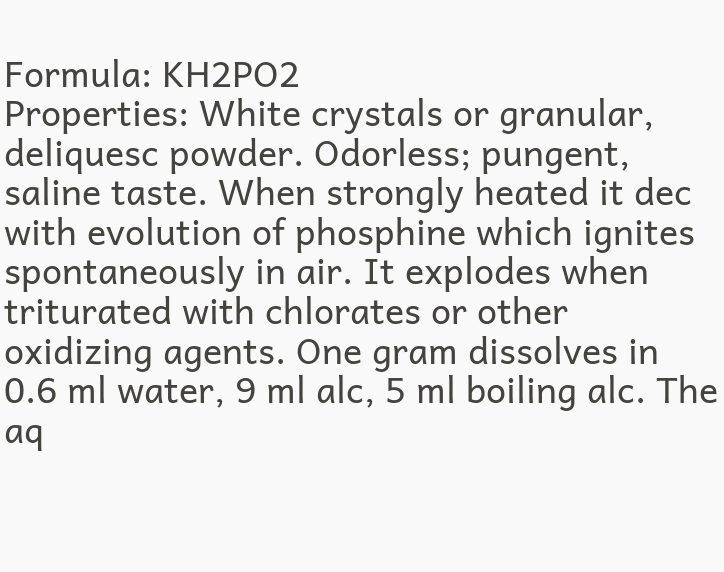Formula: KH2PO2
Properties: White crystals or granular, deliquesc powder. Odorless; pungent, saline taste. When strongly heated it dec with evolution of phosphine which ignites spontaneously in air. It explodes when triturated with chlorates or other oxidizing agents. One gram dissolves in 0.6 ml water, 9 ml alc, 5 ml boiling alc. The aq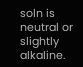soln is neutral or slightly alkaline.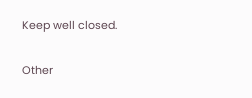Keep well closed.

Other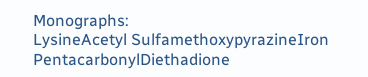Monographs:
LysineAcetyl SulfamethoxypyrazineIron PentacarbonylDiethadione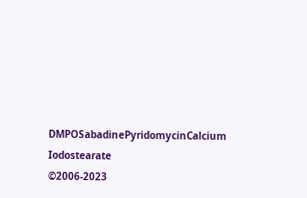DMPOSabadinePyridomycinCalcium Iodostearate
©2006-2023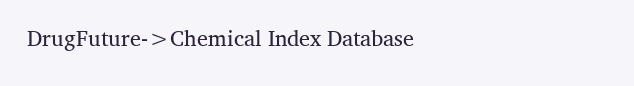DrugFuture->Chemical Index Database